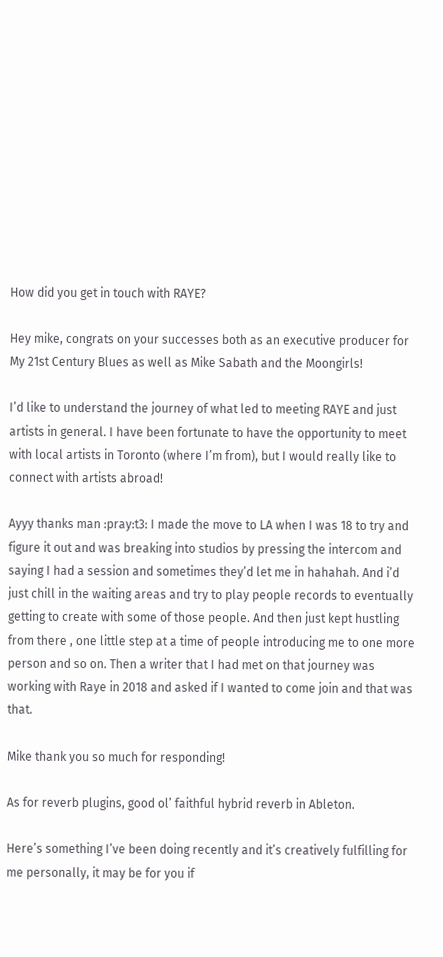How did you get in touch with RAYE?

Hey mike, congrats on your successes both as an executive producer for My 21st Century Blues as well as Mike Sabath and the Moongirls!

I’d like to understand the journey of what led to meeting RAYE and just artists in general. I have been fortunate to have the opportunity to meet with local artists in Toronto (where I’m from), but I would really like to connect with artists abroad!

Ayyy thanks man :pray:t3: I made the move to LA when I was 18 to try and figure it out and was breaking into studios by pressing the intercom and saying I had a session and sometimes they’d let me in hahahah. And i’d just chill in the waiting areas and try to play people records to eventually getting to create with some of those people. And then just kept hustling from there , one little step at a time of people introducing me to one more person and so on. Then a writer that I had met on that journey was working with Raye in 2018 and asked if I wanted to come join and that was that.

Mike thank you so much for responding!

As for reverb plugins, good ol’ faithful hybrid reverb in Ableton.

Here’s something I’ve been doing recently and it’s creatively fulfilling for me personally, it may be for you if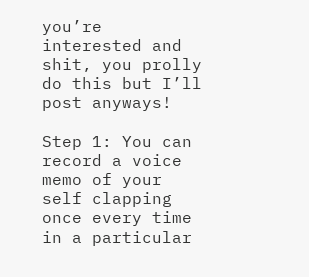you’re interested and shit, you prolly do this but I’ll post anyways!

Step 1: You can record a voice memo of your self clapping once every time in a particular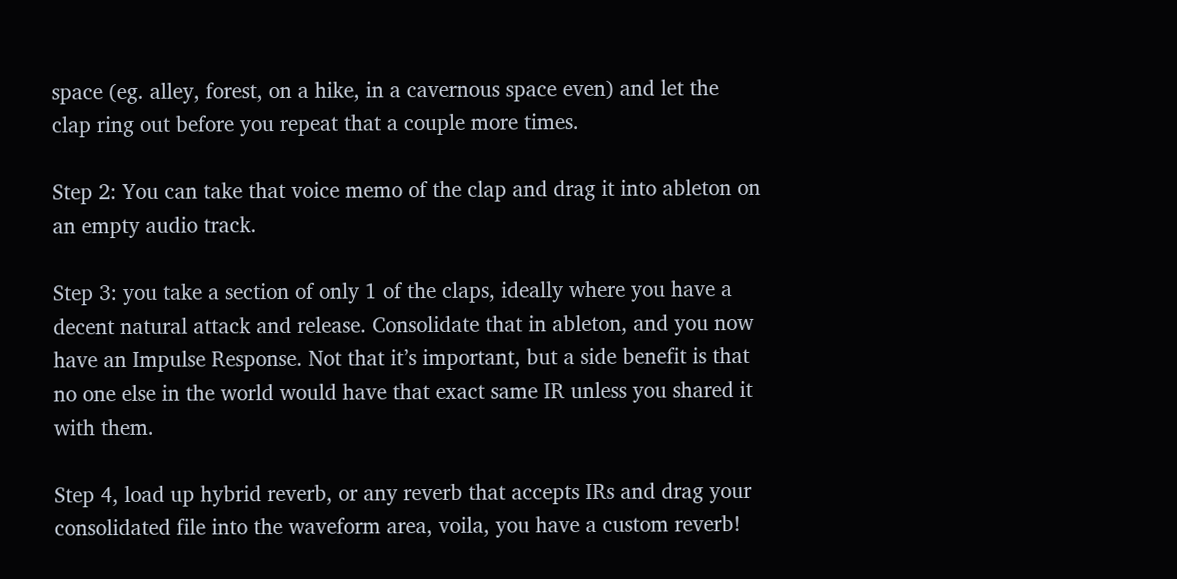space (eg. alley, forest, on a hike, in a cavernous space even) and let the clap ring out before you repeat that a couple more times.

Step 2: You can take that voice memo of the clap and drag it into ableton on an empty audio track.

Step 3: you take a section of only 1 of the claps, ideally where you have a decent natural attack and release. Consolidate that in ableton, and you now have an Impulse Response. Not that it’s important, but a side benefit is that no one else in the world would have that exact same IR unless you shared it with them.

Step 4, load up hybrid reverb, or any reverb that accepts IRs and drag your consolidated file into the waveform area, voila, you have a custom reverb!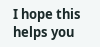I hope this helps you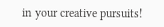in your creative pursuits!